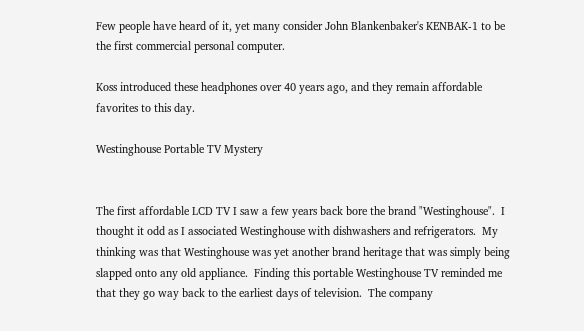Few people have heard of it, yet many consider John Blankenbaker's KENBAK-1 to be the first commercial personal computer.

Koss introduced these headphones over 40 years ago, and they remain affordable favorites to this day.

Westinghouse Portable TV Mystery


The first affordable LCD TV I saw a few years back bore the brand "Westinghouse".  I thought it odd as I associated Westinghouse with dishwashers and refrigerators.  My thinking was that Westinghouse was yet another brand heritage that was simply being slapped onto any old appliance.  Finding this portable Westinghouse TV reminded me that they go way back to the earliest days of television.  The company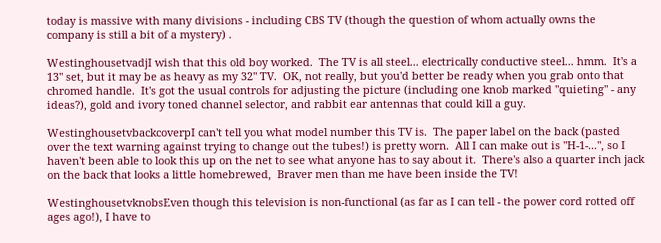today is massive with many divisions - including CBS TV (though the question of whom actually owns the company is still a bit of a mystery) .

WestinghousetvadjI wish that this old boy worked.  The TV is all steel... electrically conductive steel... hmm.  It's a 13" set, but it may be as heavy as my 32" TV.  OK, not really, but you'd better be ready when you grab onto that chromed handle.  It's got the usual controls for adjusting the picture (including one knob marked "quieting" - any ideas?), gold and ivory toned channel selector, and rabbit ear antennas that could kill a guy.

WestinghousetvbackcoverpI can't tell you what model number this TV is.  The paper label on the back (pasted over the text warning against trying to change out the tubes!) is pretty worn.  All I can make out is "H-1-...", so I haven't been able to look this up on the net to see what anyone has to say about it.  There's also a quarter inch jack on the back that looks a little homebrewed,  Braver men than me have been inside the TV!

WestinghousetvknobsEven though this television is non-functional (as far as I can tell - the power cord rotted off ages ago!), I have to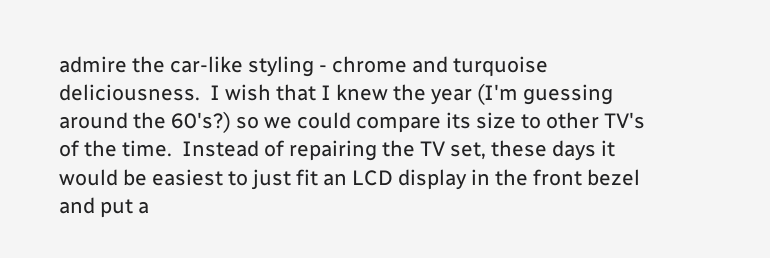admire the car-like styling - chrome and turquoise deliciousness.  I wish that I knew the year (I'm guessing around the 60's?) so we could compare its size to other TV's of the time.  Instead of repairing the TV set, these days it would be easiest to just fit an LCD display in the front bezel and put a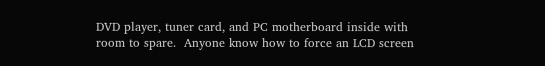DVD player, tuner card, and PC motherboard inside with room to spare.  Anyone know how to force an LCD screen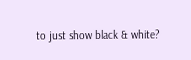to just show black & white?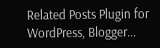Related Posts Plugin for WordPress, Blogger...